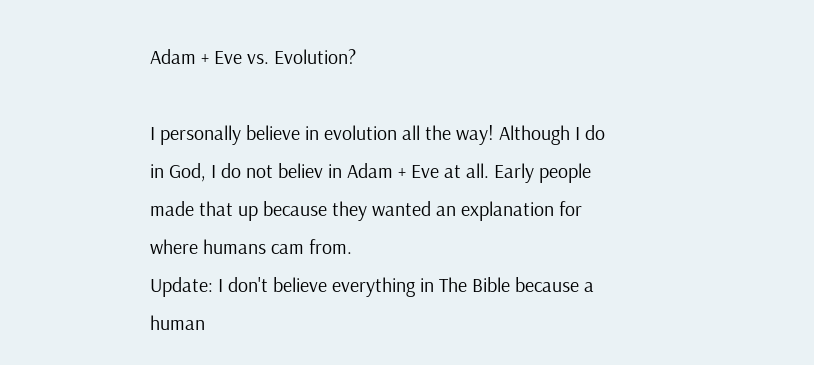Adam + Eve vs. Evolution?

I personally believe in evolution all the way! Although I do in God, I do not believ in Adam + Eve at all. Early people made that up because they wanted an explanation for where humans cam from.
Update: I don't believe everything in The Bible because a human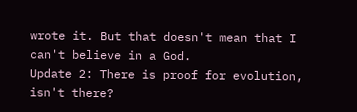wrote it. But that doesn't mean that I can't believe in a God.
Update 2: There is proof for evolution, isn't there?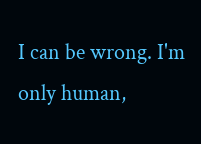I can be wrong. I'm only human,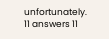unfortunately.
11 answers 11